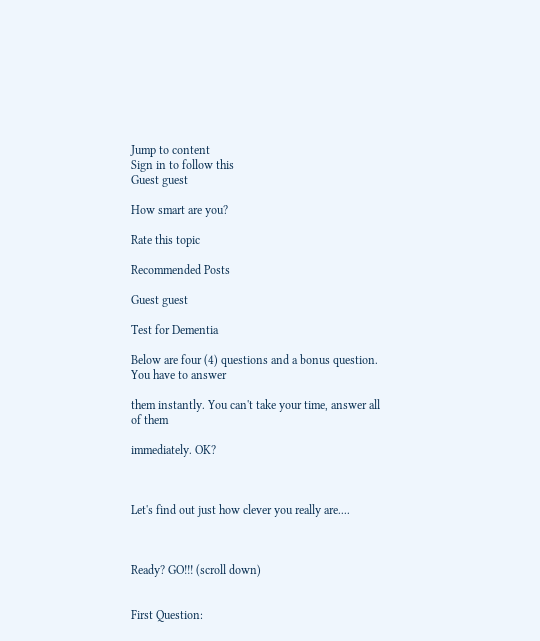Jump to content
Sign in to follow this
Guest guest

How smart are you?

Rate this topic

Recommended Posts

Guest guest

Test for Dementia

Below are four (4) questions and a bonus question. You have to answer

them instantly. You can't take your time, answer all of them

immediately. OK?



Let's find out just how clever you really are....



Ready? GO!!! (scroll down)


First Question: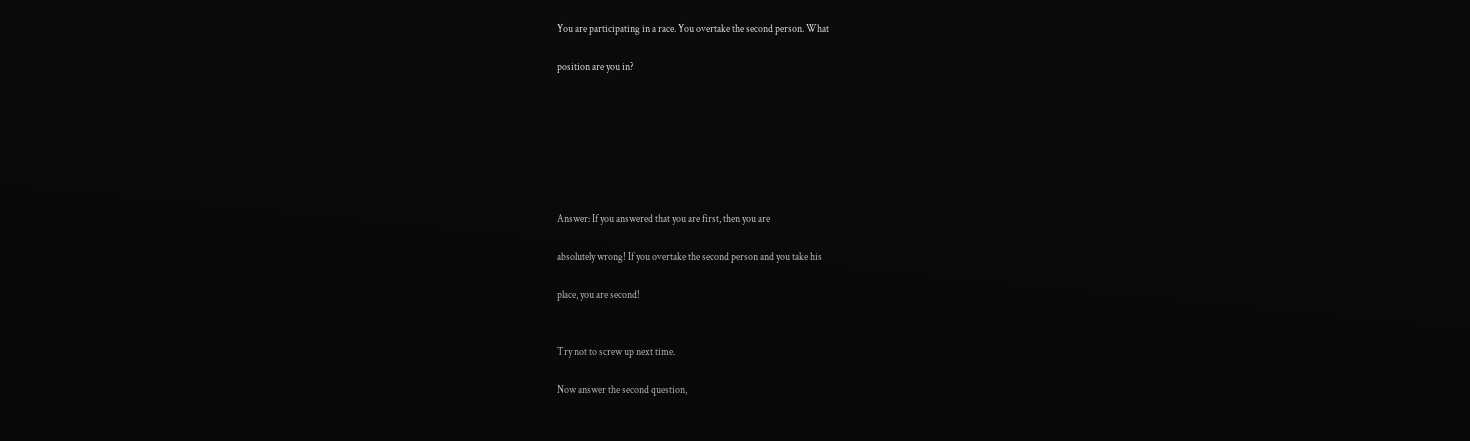You are participating in a race. You overtake the second person. What

position are you in?







Answer: If you answered that you are first, then you are

absolutely wrong! If you overtake the second person and you take his

place, you are second!


Try not to screw up next time.

Now answer the second question,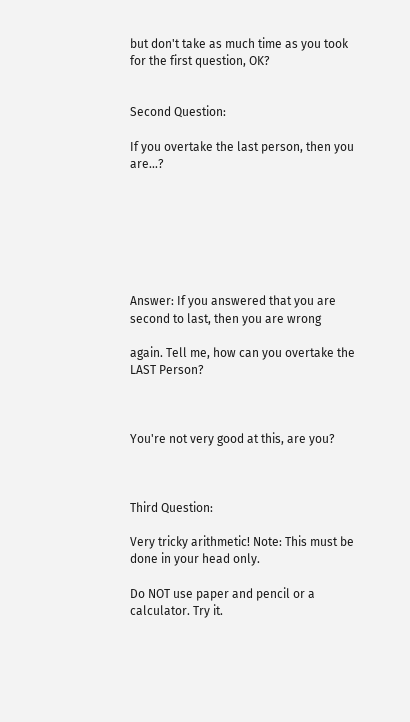but don't take as much time as you took for the first question, OK?


Second Question:

If you overtake the last person, then you are...?







Answer: If you answered that you are second to last, then you are wrong

again. Tell me, how can you overtake the LAST Person?



You're not very good at this, are you?



Third Question:

Very tricky arithmetic! Note: This must be done in your head only.

Do NOT use paper and pencil or a calculator. Try it.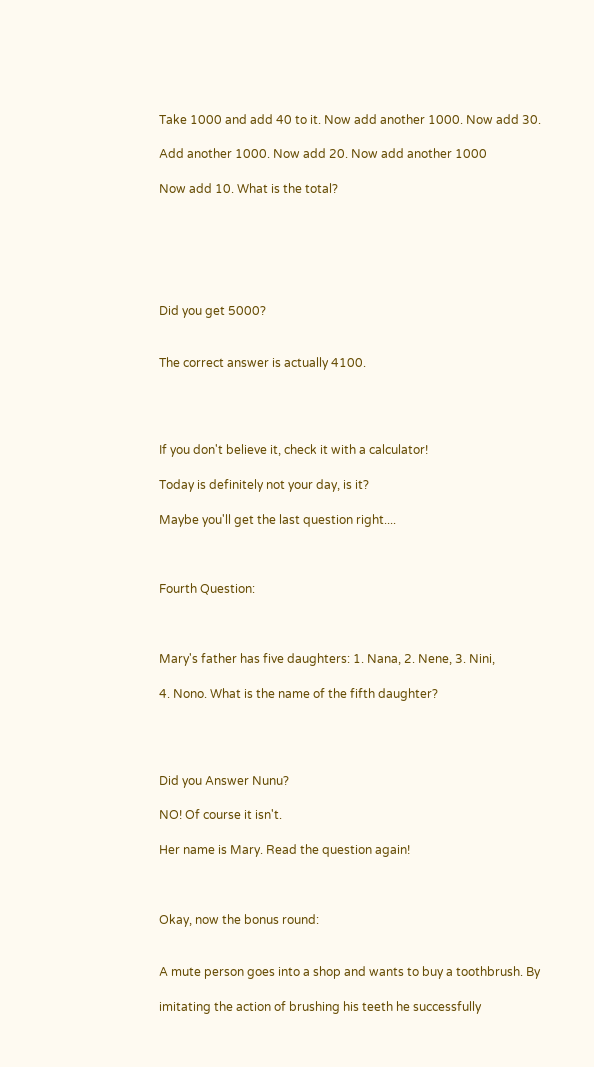Take 1000 and add 40 to it. Now add another 1000. Now add 30.

Add another 1000. Now add 20. Now add another 1000

Now add 10. What is the total?






Did you get 5000?


The correct answer is actually 4100.




If you don't believe it, check it with a calculator!

Today is definitely not your day, is it?

Maybe you'll get the last question right....



Fourth Question:



Mary's father has five daughters: 1. Nana, 2. Nene, 3. Nini,

4. Nono. What is the name of the fifth daughter?




Did you Answer Nunu?

NO! Of course it isn't.

Her name is Mary. Read the question again!



Okay, now the bonus round:


A mute person goes into a shop and wants to buy a toothbrush. By

imitating the action of brushing his teeth he successfully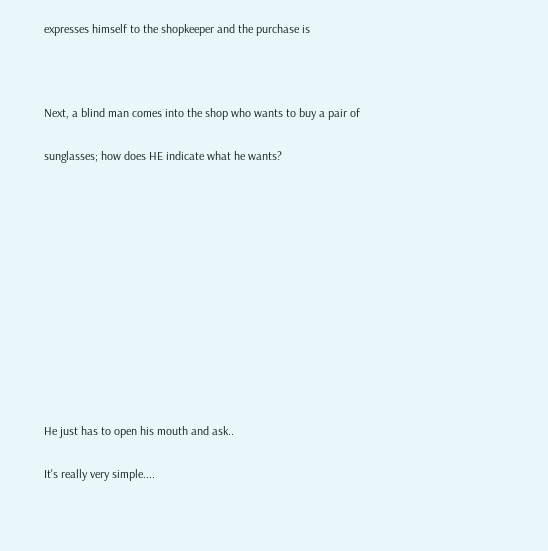expresses himself to the shopkeeper and the purchase is



Next, a blind man comes into the shop who wants to buy a pair of

sunglasses; how does HE indicate what he wants?












He just has to open his mouth and ask..

It's really very simple....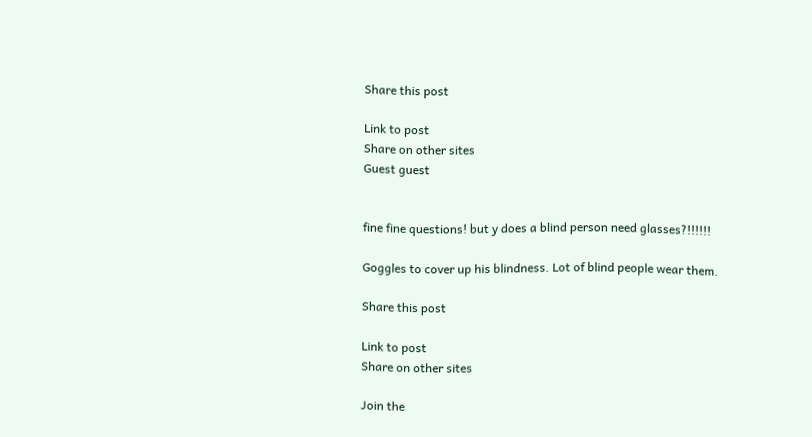Share this post

Link to post
Share on other sites
Guest guest


fine fine questions! but y does a blind person need glasses?!!!!!!

Goggles to cover up his blindness. Lot of blind people wear them.

Share this post

Link to post
Share on other sites

Join the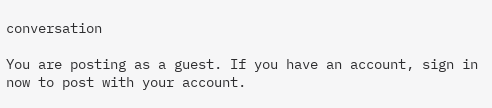conversation

You are posting as a guest. If you have an account, sign in now to post with your account.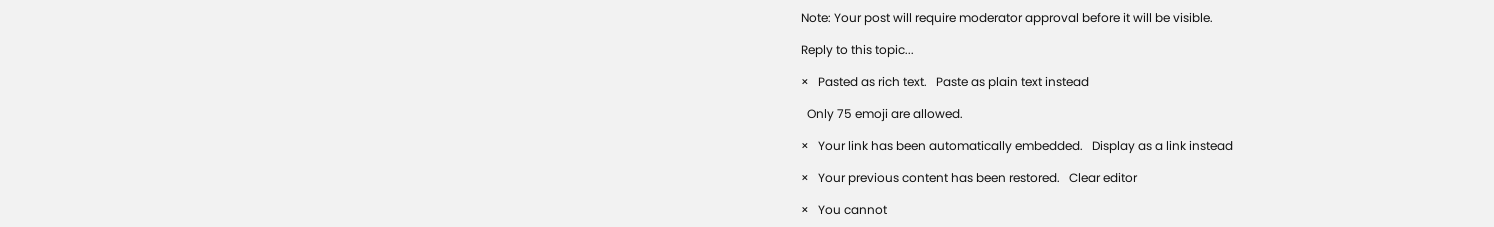Note: Your post will require moderator approval before it will be visible.

Reply to this topic...

×   Pasted as rich text.   Paste as plain text instead

  Only 75 emoji are allowed.

×   Your link has been automatically embedded.   Display as a link instead

×   Your previous content has been restored.   Clear editor

×   You cannot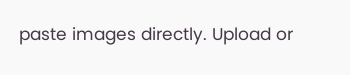paste images directly. Upload or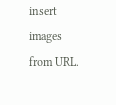insert images from URL.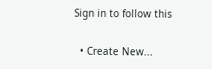Sign in to follow this

  • Create New...